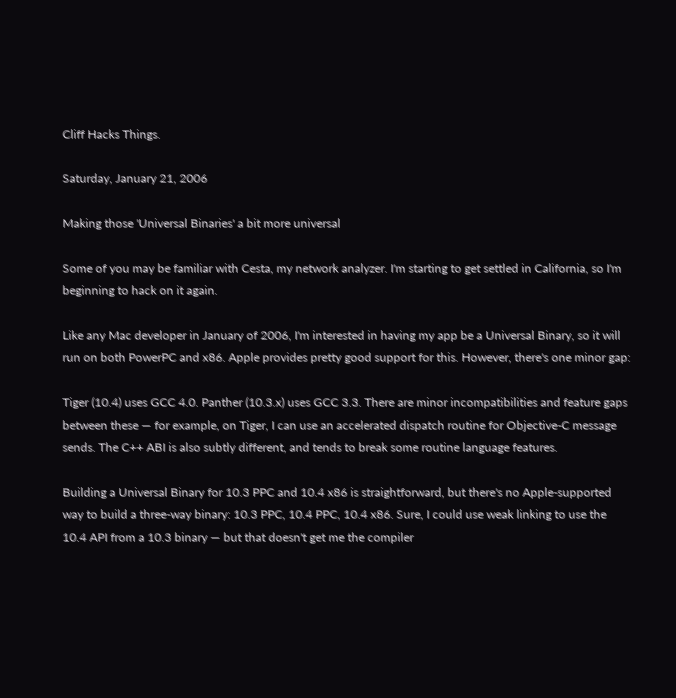Cliff Hacks Things.

Saturday, January 21, 2006

Making those 'Universal Binaries' a bit more universal

Some of you may be familiar with Cesta, my network analyzer. I'm starting to get settled in California, so I'm beginning to hack on it again.

Like any Mac developer in January of 2006, I'm interested in having my app be a Universal Binary, so it will run on both PowerPC and x86. Apple provides pretty good support for this. However, there's one minor gap:

Tiger (10.4) uses GCC 4.0. Panther (10.3.x) uses GCC 3.3. There are minor incompatibilities and feature gaps between these — for example, on Tiger, I can use an accelerated dispatch routine for Objective-C message sends. The C++ ABI is also subtly different, and tends to break some routine language features.

Building a Universal Binary for 10.3 PPC and 10.4 x86 is straightforward, but there's no Apple-supported way to build a three-way binary: 10.3 PPC, 10.4 PPC, 10.4 x86. Sure, I could use weak linking to use the 10.4 API from a 10.3 binary — but that doesn't get me the compiler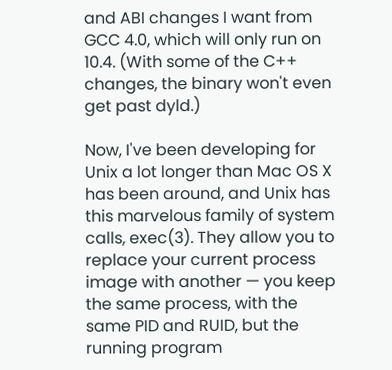and ABI changes I want from GCC 4.0, which will only run on 10.4. (With some of the C++ changes, the binary won't even get past dyld.)

Now, I've been developing for Unix a lot longer than Mac OS X has been around, and Unix has this marvelous family of system calls, exec(3). They allow you to replace your current process image with another — you keep the same process, with the same PID and RUID, but the running program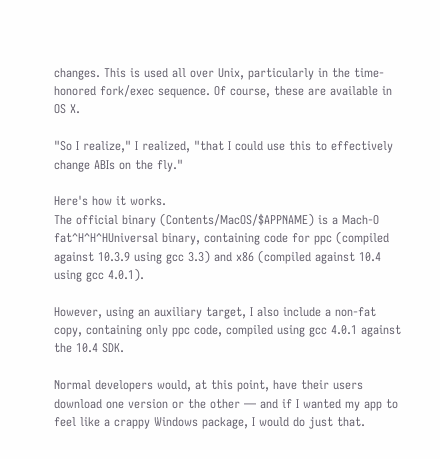changes. This is used all over Unix, particularly in the time-honored fork/exec sequence. Of course, these are available in OS X.

"So I realize," I realized, "that I could use this to effectively change ABIs on the fly."

Here's how it works.
The official binary (Contents/MacOS/$APPNAME) is a Mach-O fat^H^H^HUniversal binary, containing code for ppc (compiled against 10.3.9 using gcc 3.3) and x86 (compiled against 10.4 using gcc 4.0.1).

However, using an auxiliary target, I also include a non-fat copy, containing only ppc code, compiled using gcc 4.0.1 against the 10.4 SDK.

Normal developers would, at this point, have their users download one version or the other — and if I wanted my app to feel like a crappy Windows package, I would do just that.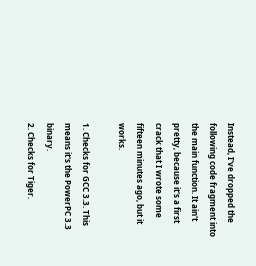Instead, I've dropped the following code fragment into the main function. It ain't pretty, because it's a first crack that I wrote some fifteen minutes ago, but it works.

1. Checks for GCC 3.3. This means it's the PowerPC 3.3 binary.
2. Checks for Tiger.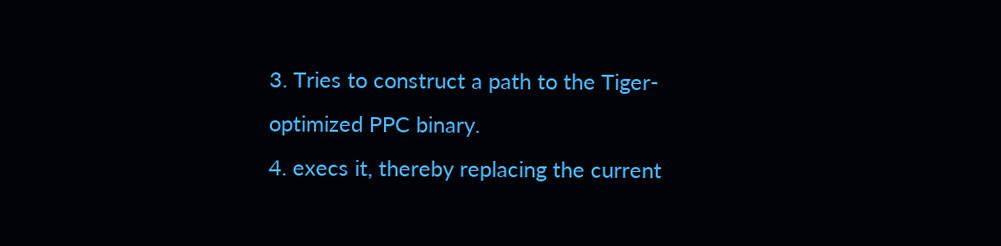3. Tries to construct a path to the Tiger-optimized PPC binary.
4. execs it, thereby replacing the current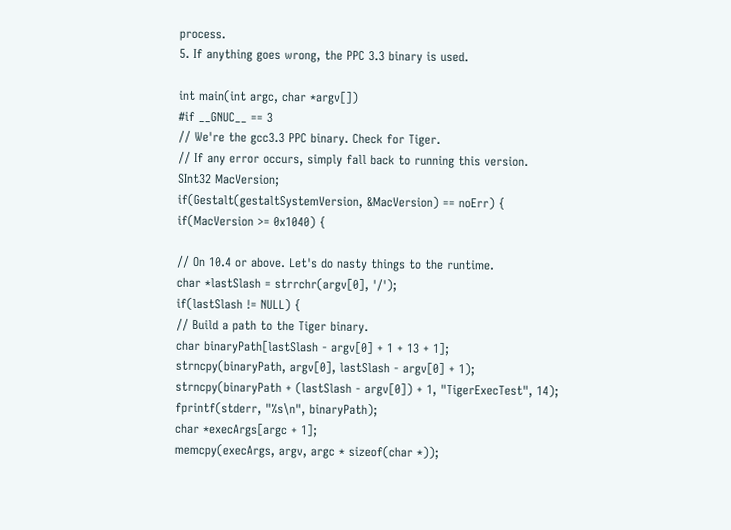process.
5. If anything goes wrong, the PPC 3.3 binary is used.

int main(int argc, char *argv[])
#if __GNUC__ == 3
// We're the gcc3.3 PPC binary. Check for Tiger.
// If any error occurs, simply fall back to running this version.
SInt32 MacVersion;
if(Gestalt(gestaltSystemVersion, &MacVersion) == noErr) {
if(MacVersion >= 0x1040) {

// On 10.4 or above. Let's do nasty things to the runtime.
char *lastSlash = strrchr(argv[0], '/');
if(lastSlash != NULL) {
// Build a path to the Tiger binary.
char binaryPath[lastSlash - argv[0] + 1 + 13 + 1];
strncpy(binaryPath, argv[0], lastSlash - argv[0] + 1);
strncpy(binaryPath + (lastSlash - argv[0]) + 1, "TigerExecTest", 14);
fprintf(stderr, "%s\n", binaryPath);
char *execArgs[argc + 1];
memcpy(execArgs, argv, argc * sizeof(char *));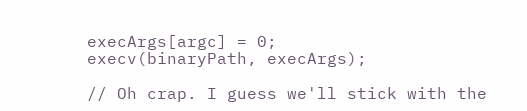execArgs[argc] = 0;
execv(binaryPath, execArgs);

// Oh crap. I guess we'll stick with the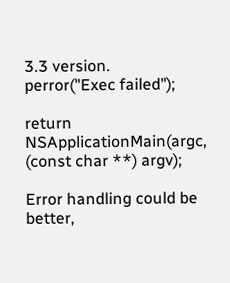3.3 version.
perror("Exec failed");

return NSApplicationMain(argc, (const char **) argv);

Error handling could be better,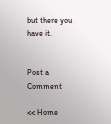but there you have it.


Post a Comment

<< Home